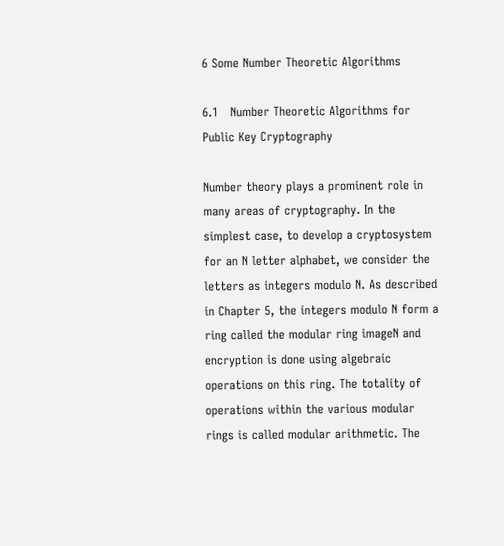6 Some Number Theoretic Algorithms

6.1   Number Theoretic Algorithms for Public Key Cryptography

Number theory plays a prominent role in many areas of cryptography. In the simplest case, to develop a cryptosystem for an N letter alphabet, we consider the letters as integers modulo N. As described in Chapter 5, the integers modulo N form a ring called the modular ring imageN and encryption is done using algebraic operations on this ring. The totality of operations within the various modular rings is called modular arithmetic. The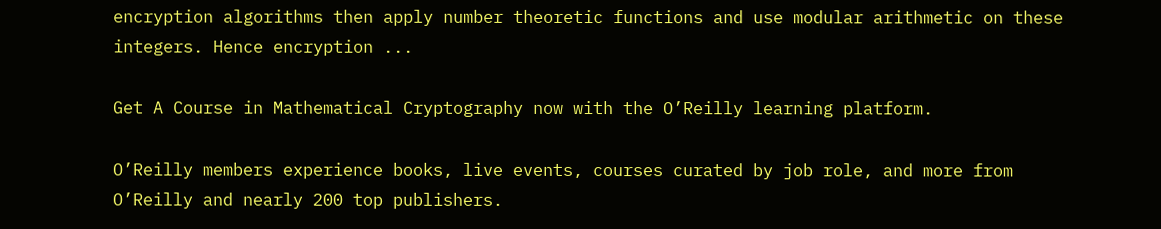encryption algorithms then apply number theoretic functions and use modular arithmetic on these integers. Hence encryption ...

Get A Course in Mathematical Cryptography now with the O’Reilly learning platform.

O’Reilly members experience books, live events, courses curated by job role, and more from O’Reilly and nearly 200 top publishers.